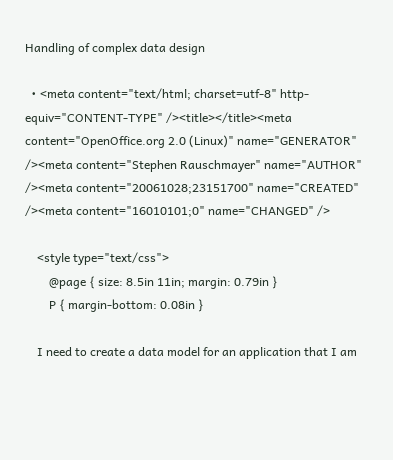Handling of complex data design

  • <meta content="text/html; charset=utf-8" http-equiv="CONTENT-TYPE" /><title></title><meta content="OpenOffice.org 2.0 (Linux)" name="GENERATOR" /><meta content="Stephen Rauschmayer" name="AUTHOR" /><meta content="20061028;23151700" name="CREATED" /><meta content="16010101;0" name="CHANGED" />

    <style type="text/css">
        @page { size: 8.5in 11in; margin: 0.79in }
        P { margin-bottom: 0.08in }

    I need to create a data model for an application that I am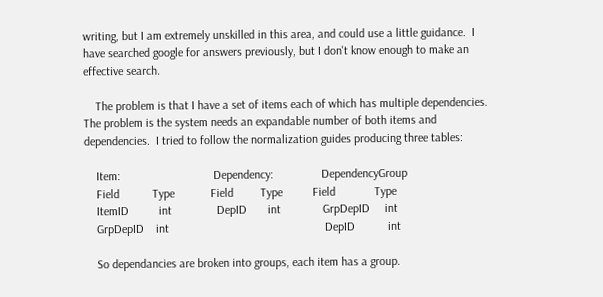writing, but I am extremely unskilled in this area, and could use a little guidance.  I have searched google for answers previously, but I don't know enough to make an effective search.

    The problem is that I have a set of items each of which has multiple dependencies.  The problem is the system needs an expandable number of both items and dependencies.  I tried to follow the normalization guides producing three tables:

    Item:                               Dependency:                DependencyGroup
    Field           Type            Field         Type          Field             Type
    ItemID          int               DepID       int              GrpDepID     int
    GrpDepID    int                                                    DepID           int

    So dependancies are broken into groups, each item has a group.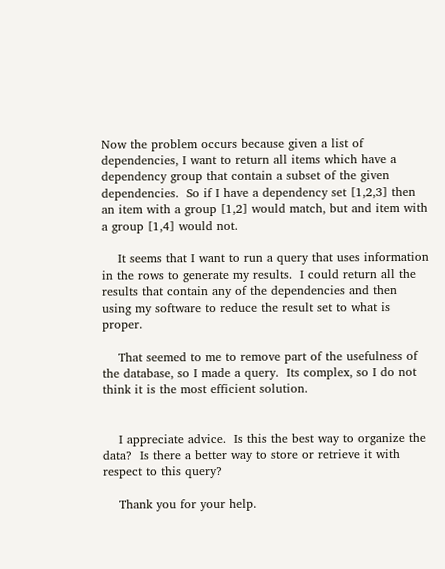Now the problem occurs because given a list of dependencies, I want to return all items which have a dependency group that contain a subset of the given dependencies.  So if I have a dependency set [1,2,3] then an item with a group [1,2] would match, but and item with a group [1,4] would not.

    It seems that I want to run a query that uses information in the rows to generate my results.  I could return all the results that contain any of the dependencies and then using my software to reduce the result set to what is proper.

    That seemed to me to remove part of the usefulness of the database, so I made a query.  Its complex, so I do not think it is the most efficient solution.


    I appreciate advice.  Is this the best way to organize the data?  Is there a better way to store or retrieve it with respect to this query?

    Thank you for your help.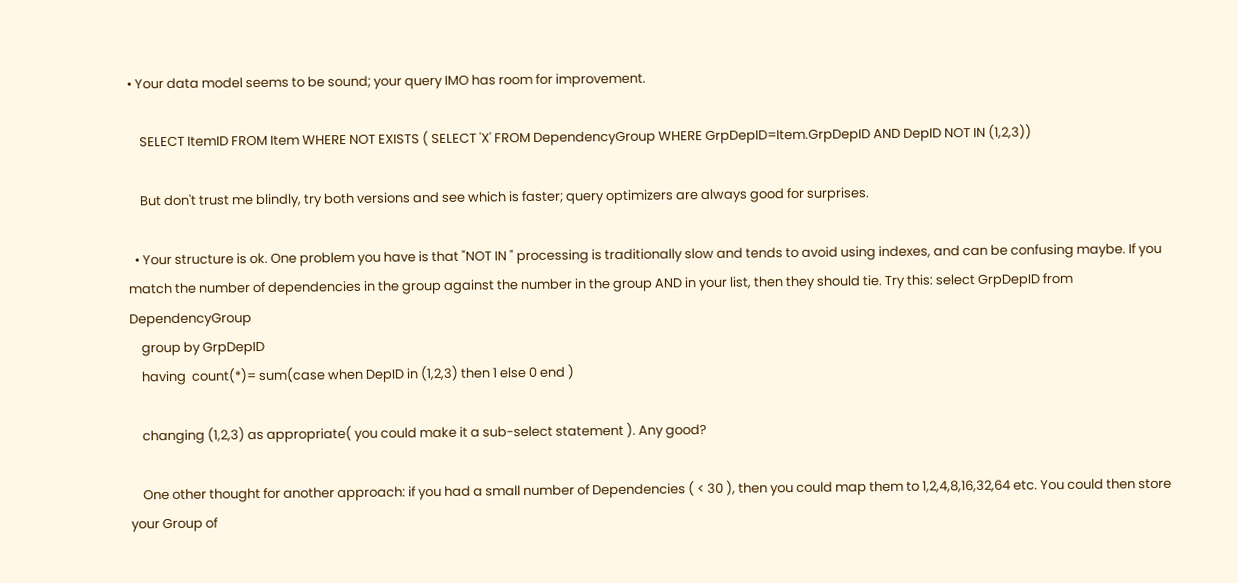• Your data model seems to be sound; your query IMO has room for improvement.

    SELECT ItemID FROM Item WHERE NOT EXISTS ( SELECT 'X' FROM DependencyGroup WHERE GrpDepID=Item.GrpDepID AND DepID NOT IN (1,2,3))

    But don't trust me blindly, try both versions and see which is faster; query optimizers are always good for surprises.

  • Your structure is ok. One problem you have is that "NOT IN " processing is traditionally slow and tends to avoid using indexes, and can be confusing maybe. If you match the number of dependencies in the group against the number in the group AND in your list, then they should tie. Try this: select GrpDepID from DependencyGroup
    group by GrpDepID
    having  count(*)= sum(case when DepID in (1,2,3) then 1 else 0 end )

    changing (1,2,3) as appropriate( you could make it a sub-select statement ). Any good?

    One other thought for another approach: if you had a small number of Dependencies ( < 30 ), then you could map them to 1,2,4,8,16,32,64 etc. You could then store your Group of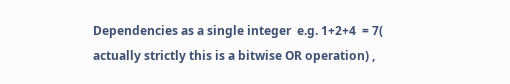Dependencies as a single integer  e.g. 1+2+4  = 7( actually strictly this is a bitwise OR operation) ,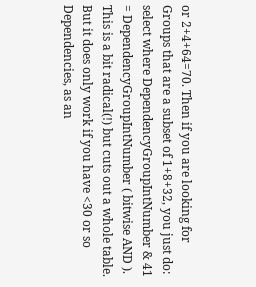or 2+4+64=70. Then if you are looking for Groups that are a subset of 1+8+32, you just do: select where DependencyGroupIntNumber & 41 = DependencyGroupIntNumber ( bitwise AND ). This is a bit radical(!) but cuts out a whole table. But it does only work if you have <30 or so Dependencies, as an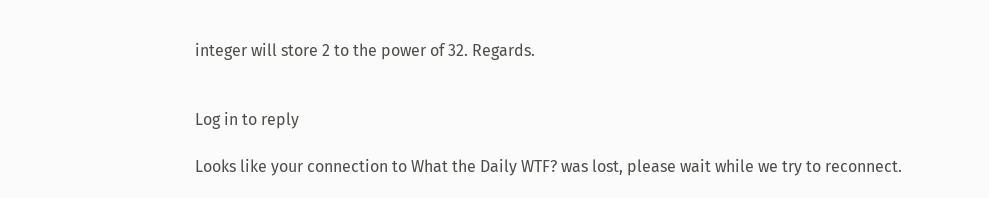integer will store 2 to the power of 32. Regards.


Log in to reply

Looks like your connection to What the Daily WTF? was lost, please wait while we try to reconnect.